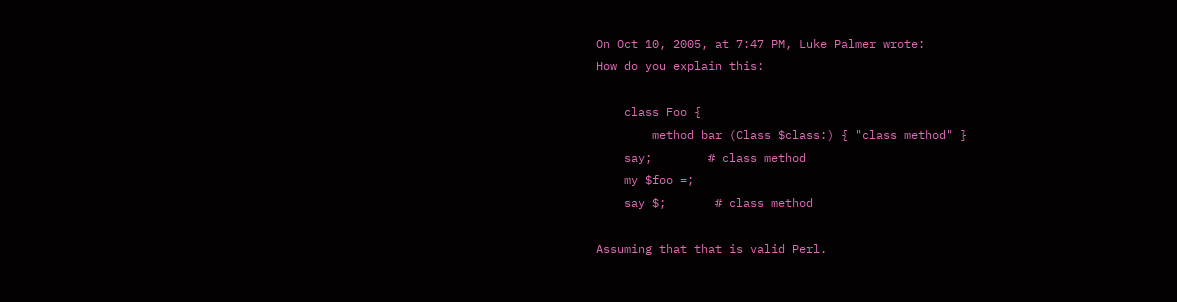On Oct 10, 2005, at 7:47 PM, Luke Palmer wrote:
How do you explain this:

    class Foo {
        method bar (Class $class:) { "class method" }
    say;        # class method
    my $foo =;
    say $;       # class method

Assuming that that is valid Perl.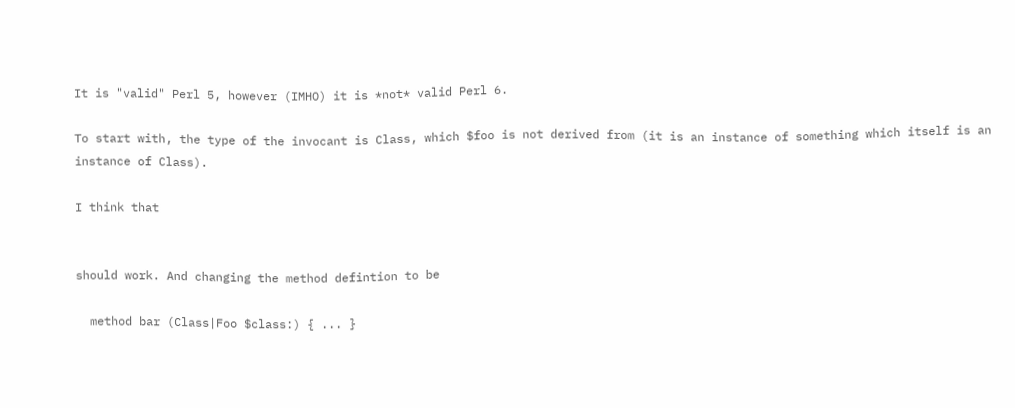It is "valid" Perl 5, however (IMHO) it is *not* valid Perl 6.

To start with, the type of the invocant is Class, which $foo is not derived from (it is an instance of something which itself is an instance of Class).

I think that


should work. And changing the method defintion to be

  method bar (Class|Foo $class:) { ... }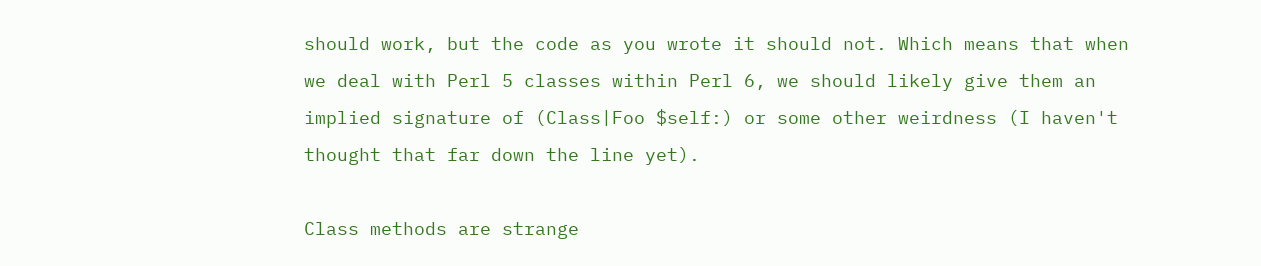should work, but the code as you wrote it should not. Which means that when we deal with Perl 5 classes within Perl 6, we should likely give them an implied signature of (Class|Foo $self:) or some other weirdness (I haven't thought that far down the line yet).

Class methods are strange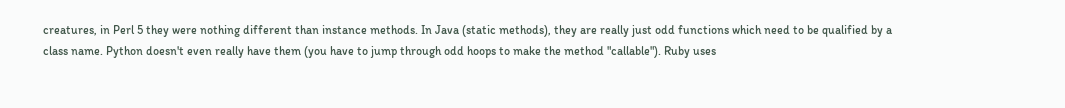creatures, in Perl 5 they were nothing different than instance methods. In Java (static methods), they are really just odd functions which need to be qualified by a class name. Python doesn't even really have them (you have to jump through odd hoops to make the method "callable"). Ruby uses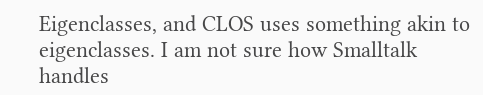Eigenclasses, and CLOS uses something akin to eigenclasses. I am not sure how Smalltalk handles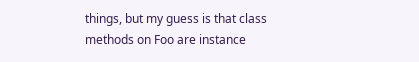things, but my guess is that class methods on Foo are instance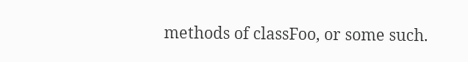methods of classFoo, or some such.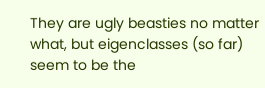They are ugly beasties no matter what, but eigenclasses (so far) seem to be the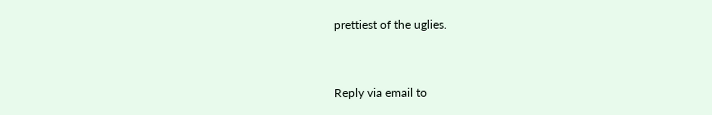prettiest of the uglies.


Reply via email to